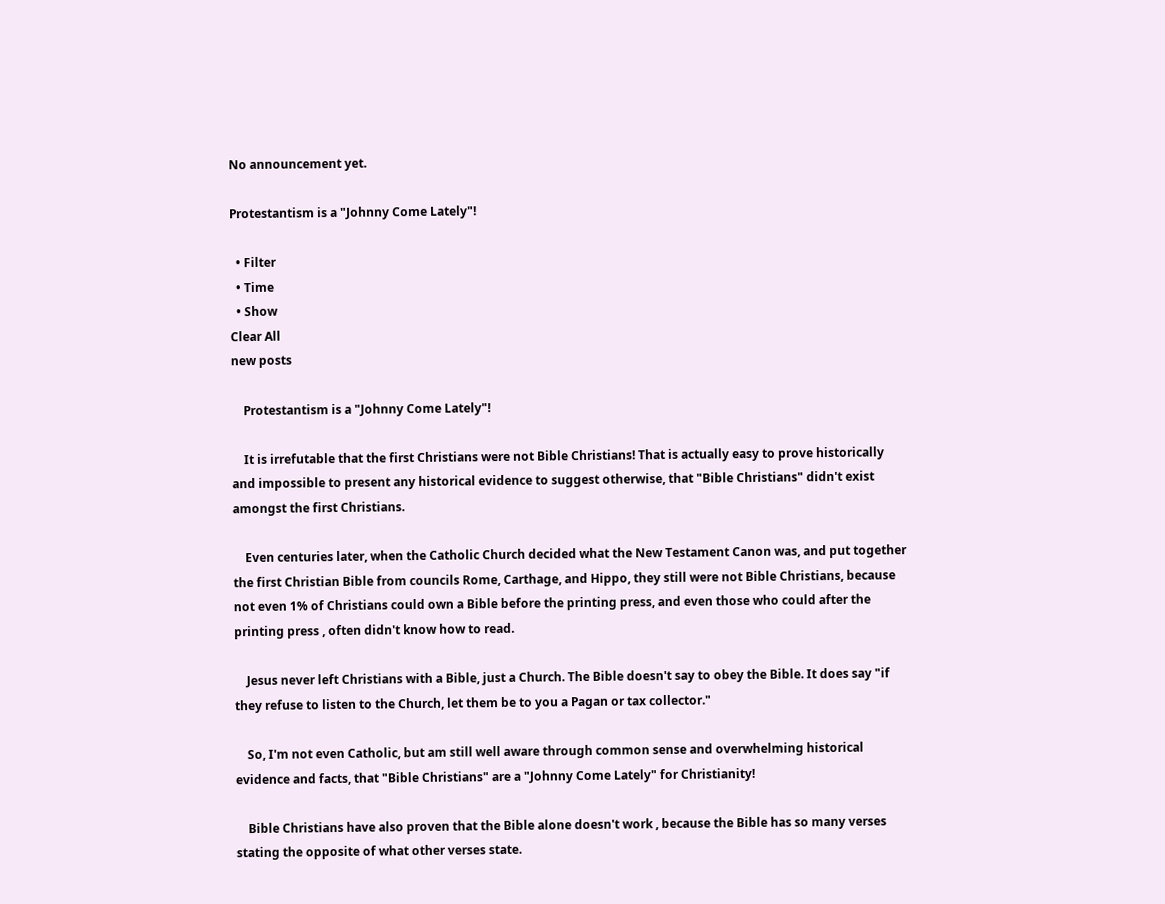No announcement yet.

Protestantism is a "Johnny Come Lately"!

  • Filter
  • Time
  • Show
Clear All
new posts

    Protestantism is a "Johnny Come Lately"!

    It is irrefutable that the first Christians were not Bible Christians! That is actually easy to prove historically and impossible to present any historical evidence to suggest otherwise, that "Bible Christians" didn't exist amongst the first Christians.

    Even centuries later, when the Catholic Church decided what the New Testament Canon was, and put together the first Christian Bible from councils Rome, Carthage, and Hippo, they still were not Bible Christians, because not even 1% of Christians could own a Bible before the printing press, and even those who could after the printing press , often didn't know how to read.

    Jesus never left Christians with a Bible, just a Church. The Bible doesn't say to obey the Bible. It does say "if they refuse to listen to the Church, let them be to you a Pagan or tax collector."

    So, I'm not even Catholic, but am still well aware through common sense and overwhelming historical evidence and facts, that "Bible Christians" are a "Johnny Come Lately" for Christianity!

    Bible Christians have also proven that the Bible alone doesn't work , because the Bible has so many verses stating the opposite of what other verses state.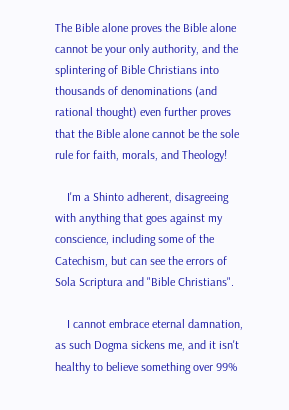The Bible alone proves the Bible alone cannot be your only authority, and the splintering of Bible Christians into thousands of denominations (and rational thought) even further proves that the Bible alone cannot be the sole rule for faith, morals, and Theology!

    I'm a Shinto adherent, disagreeing with anything that goes against my conscience, including some of the Catechism, but can see the errors of Sola Scriptura and "Bible Christians".

    I cannot embrace eternal damnation, as such Dogma sickens me, and it isn't healthy to believe something over 99%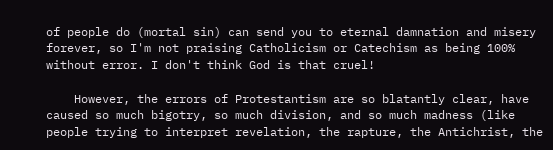of people do (mortal sin) can send you to eternal damnation and misery forever, so I'm not praising Catholicism or Catechism as being 100% without error. I don't think God is that cruel!

    However, the errors of Protestantism are so blatantly clear, have caused so much bigotry, so much division, and so much madness (like people trying to interpret revelation, the rapture, the Antichrist, the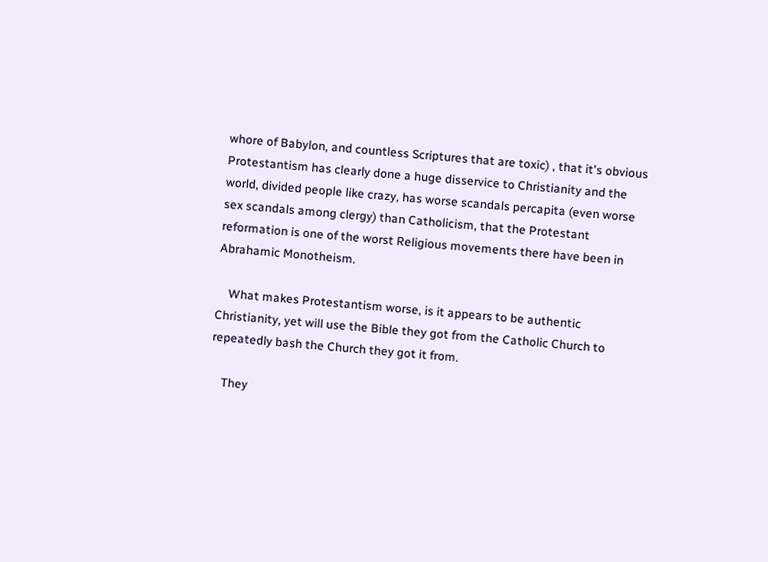whore of Babylon, and countless Scriptures that are toxic) , that it's obvious Protestantism has clearly done a huge disservice to Christianity and the world, divided people like crazy, has worse scandals percapita (even worse sex scandals among clergy) than Catholicism, that the Protestant reformation is one of the worst Religious movements there have been in Abrahamic Monotheism.

    What makes Protestantism worse, is it appears to be authentic Christianity, yet will use the Bible they got from the Catholic Church to repeatedly bash the Church they got it from.

    They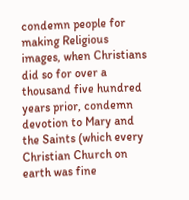condemn people for making Religious images, when Christians did so for over a thousand five hundred years prior, condemn devotion to Mary and the Saints (which every Christian Church on earth was fine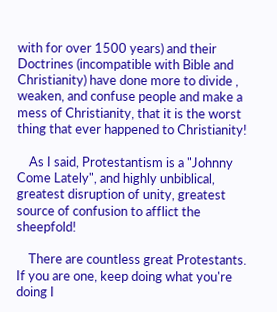with for over 1500 years) and their Doctrines (incompatible with Bible and Christianity) have done more to divide , weaken, and confuse people and make a mess of Christianity, that it is the worst thing that ever happened to Christianity!

    As I said, Protestantism is a "Johnny Come Lately", and highly unbiblical, greatest disruption of unity, greatest source of confusion to afflict the sheepfold!

    There are countless great Protestants. If you are one, keep doing what you're doing I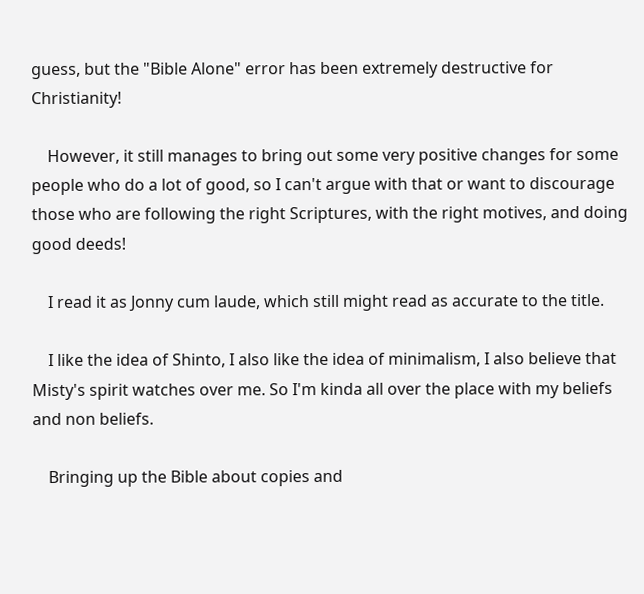guess, but the "Bible Alone" error has been extremely destructive for Christianity!

    However, it still manages to bring out some very positive changes for some people who do a lot of good, so I can't argue with that or want to discourage those who are following the right Scriptures, with the right motives, and doing good deeds!

    I read it as Jonny cum laude, which still might read as accurate to the title.

    I like the idea of Shinto, I also like the idea of minimalism, I also believe that Misty's spirit watches over me. So I'm kinda all over the place with my beliefs and non beliefs.

    Bringing up the Bible about copies and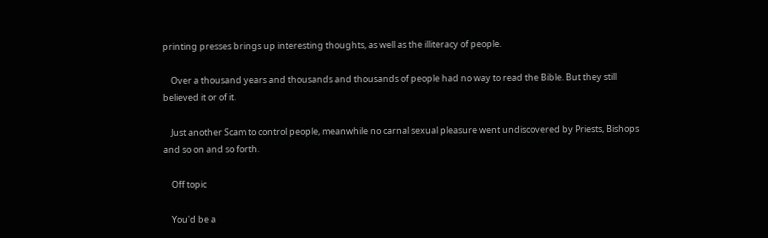printing presses brings up interesting thoughts, as well as the illiteracy of people.

    Over a thousand years and thousands and thousands of people had no way to read the Bible. But they still believed it or of it.

    Just another Scam to control people, meanwhile no carnal sexual pleasure went undiscovered by Priests, Bishops and so on and so forth.

    Off topic

    You'd be a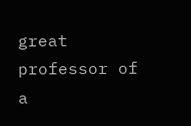great professor of a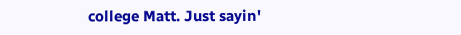college Matt. Just sayin'